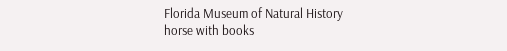Florida Museum of Natural History
horse with books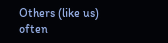Others (like us) often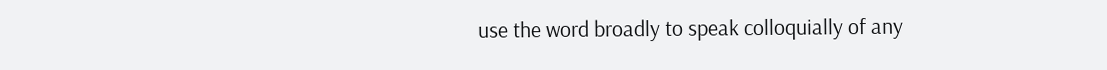use the word broadly to speak colloquially of any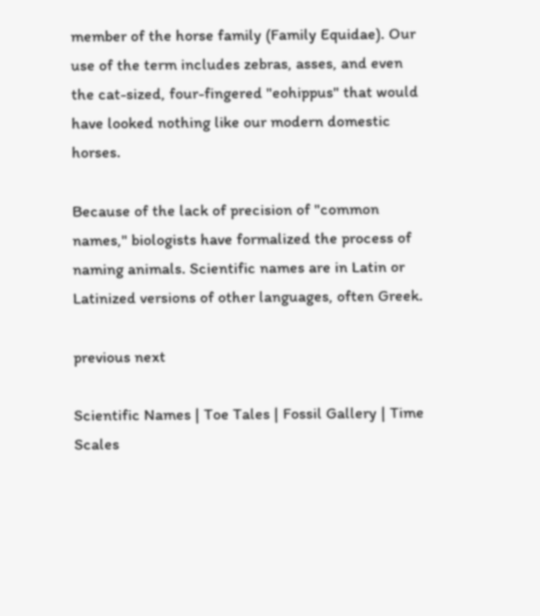member of the horse family (Family Equidae). Our use of the term includes zebras, asses, and even the cat-sized, four-fingered "eohippus" that would have looked nothing like our modern domestic horses.

Because of the lack of precision of "common names," biologists have formalized the process of naming animals. Scientific names are in Latin or Latinized versions of other languages, often Greek.

previous next

Scientific Names | Toe Tales | Fossil Gallery | Time Scales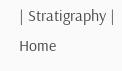| Stratigraphy | Home